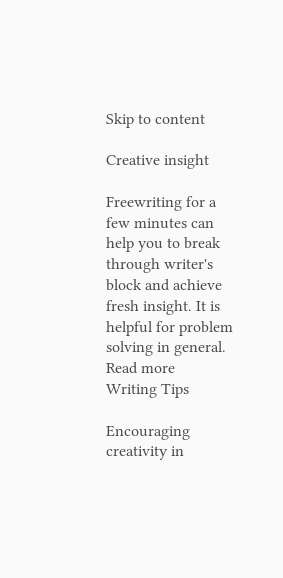Skip to content

Creative insight

Freewriting for a few minutes can help you to break through writer's block and achieve fresh insight. It is helpful for problem solving in general.
Read more
Writing Tips

Encouraging creativity in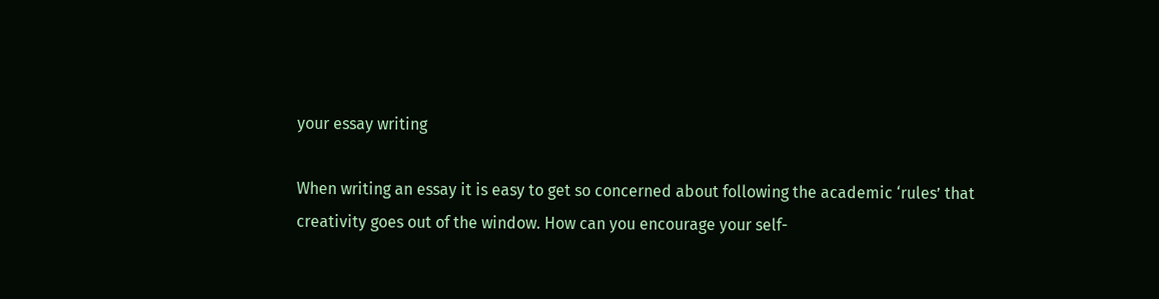your essay writing

When writing an essay it is easy to get so concerned about following the academic ‘rules’ that creativity goes out of the window. How can you encourage your self-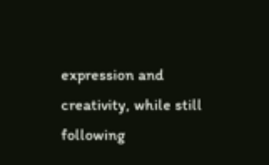expression and creativity, while still following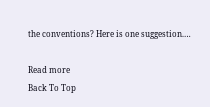the conventions? Here is one suggestion.…

Read more
Back To Top